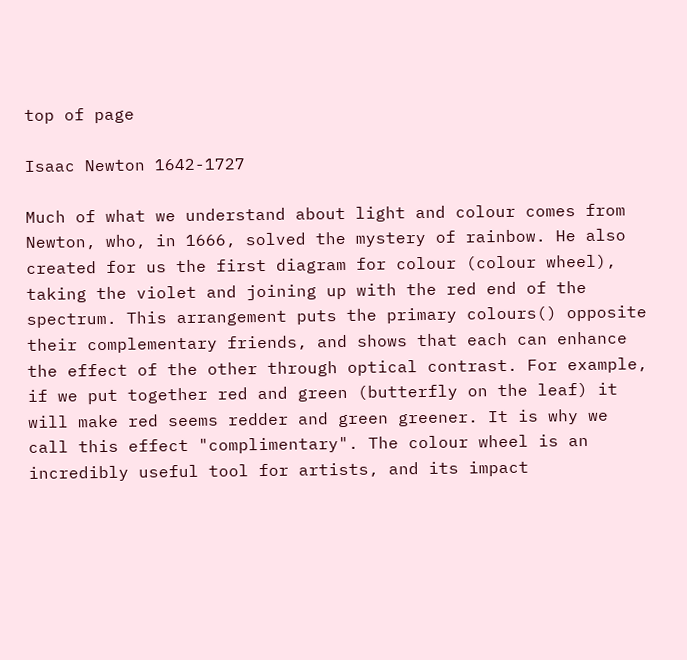top of page

Isaac Newton 1642-1727

Much of what we understand about light and colour comes from Newton, who, in 1666, solved the mystery of rainbow. He also created for us the first diagram for colour (colour wheel), taking the violet and joining up with the red end of the spectrum. This arrangement puts the primary colours() opposite their complementary friends, and shows that each can enhance the effect of the other through optical contrast. For example, if we put together red and green (butterfly on the leaf) it will make red seems redder and green greener. It is why we call this effect "complimentary". The colour wheel is an incredibly useful tool for artists, and its impact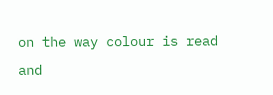on the way colour is read and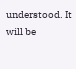understood. It will be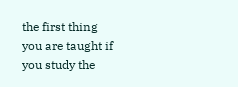the first thing you are taught if you study the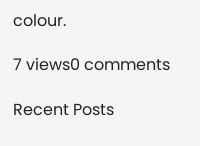colour.

7 views0 comments

Recent Posts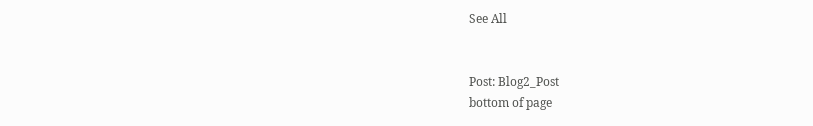See All


Post: Blog2_Post
bottom of page